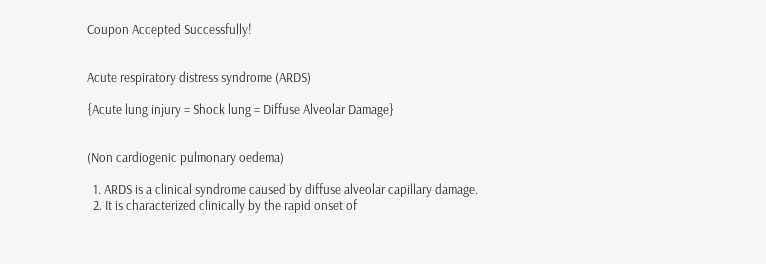Coupon Accepted Successfully!


Acute respiratory distress syndrome (ARDS)

{Acute lung injury = Shock lung = Diffuse Alveolar Damage}


(Non cardiogenic pulmonary oedema)

  1. ARDS is a clinical syndrome caused by diffuse alveolar capillary damage.
  2. It is characterized clinically by the rapid onset of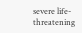severe life-threatening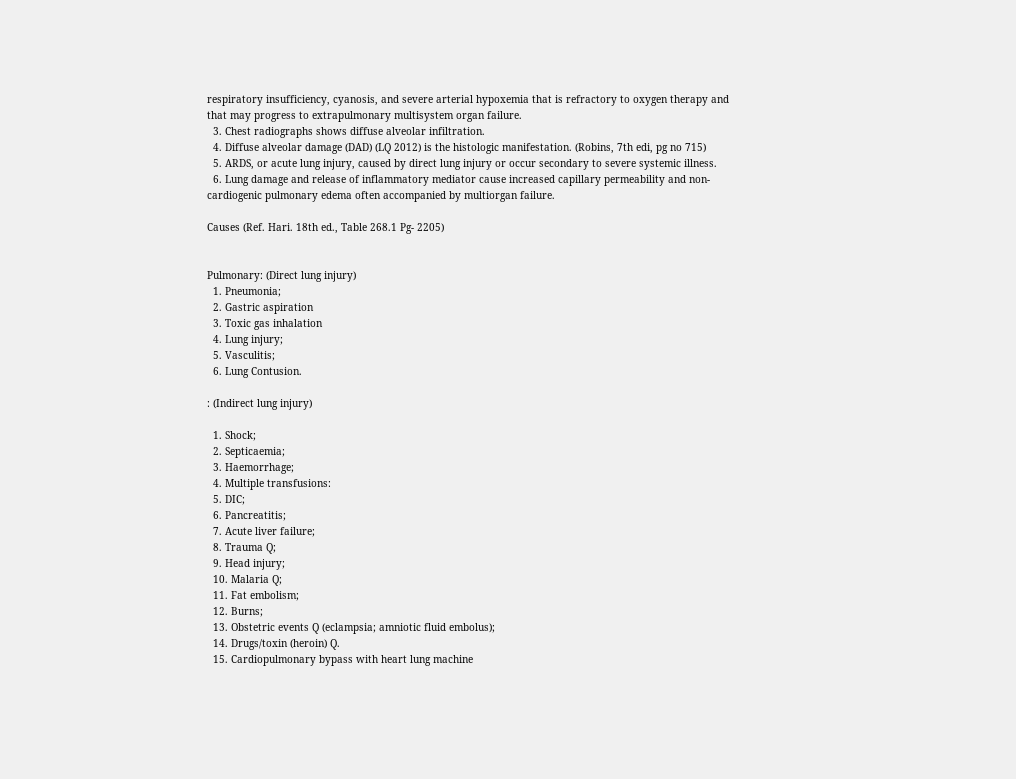respiratory insufficiency, cyanosis, and severe arterial hypoxemia that is refractory to oxygen therapy and that may progress to extrapulmonary multisystem organ failure.
  3. Chest radiographs shows diffuse alveolar infiltration.
  4. Diffuse alveolar damage (DAD) (LQ 2012) is the histologic manifestation. (Robins, 7th edi, pg no 715)
  5. ARDS, or acute lung injury, caused by direct lung injury or occur secondary to severe systemic illness.
  6. Lung damage and release of inflammatory mediator cause increased capillary permeability and non-cardiogenic pulmonary edema often accompanied by multiorgan failure.

Causes (Ref. Hari. 18th ed., Table 268.1 Pg- 2205)


Pulmonary: (Direct lung injury)
  1. Pneumonia;
  2. Gastric aspiration
  3. Toxic gas inhalation
  4. Lung injury;
  5. Vasculitis;
  6. Lung Contusion.

: (Indirect lung injury)

  1. Shock;
  2. Septicaemia;
  3. Haemorrhage;
  4. Multiple transfusions:
  5. DIC;
  6. Pancreatitis;
  7. Acute liver failure;
  8. Trauma Q;
  9. Head injury;
  10. Malaria Q;
  11. Fat embolism;
  12. Burns;
  13. Obstetric events Q (eclampsia; amniotic fluid embolus);
  14. Drugs/toxin (heroin) Q.
  15. Cardiopulmonary bypass with heart lung machine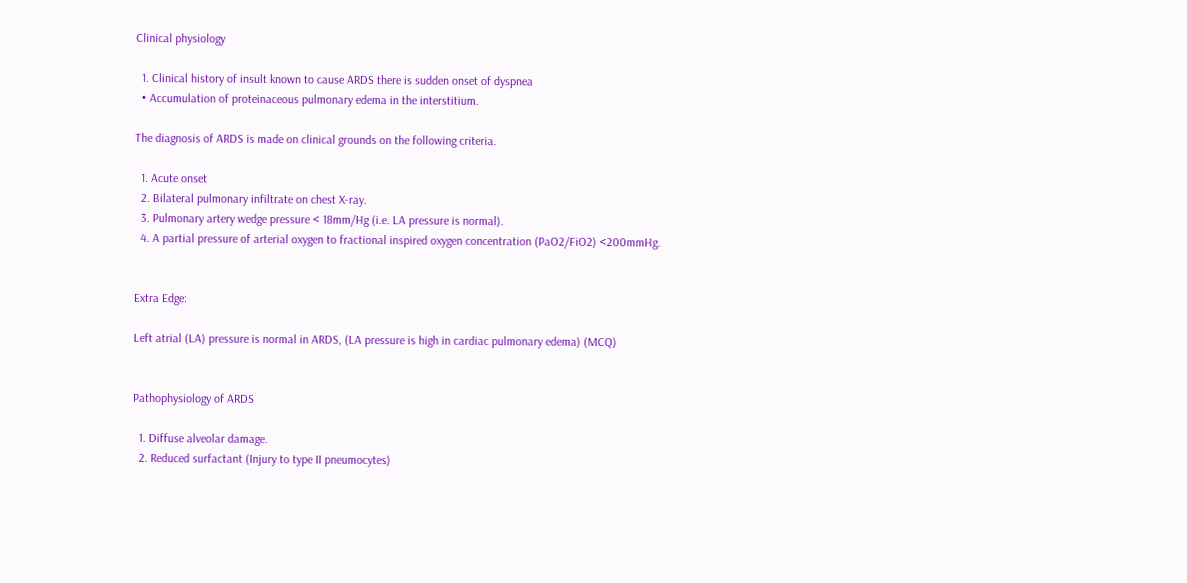Clinical physiology

  1. Clinical history of insult known to cause ARDS there is sudden onset of dyspnea
  • Accumulation of proteinaceous pulmonary edema in the interstitium.

The diagnosis of ARDS is made on clinical grounds on the following criteria.

  1. Acute onset
  2. Bilateral pulmonary infiltrate on chest X-ray.
  3. Pulmonary artery wedge pressure < 18mm/Hg (i.e. LA pressure is normal).
  4. A partial pressure of arterial oxygen to fractional inspired oxygen concentration (PaO2/FiO2) <200mmHg.


Extra Edge:

Left atrial (LA) pressure is normal in ARDS, (LA pressure is high in cardiac pulmonary edema) (MCQ)


Pathophysiology of ARDS

  1. Diffuse alveolar damage.
  2. Reduced surfactant (Injury to type II pneumocytes)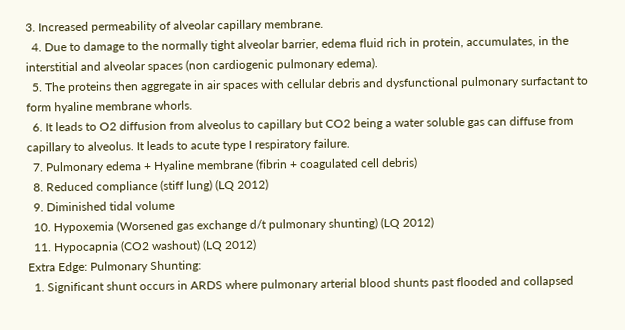3. Increased permeability of alveolar capillary membrane.
  4. Due to damage to the normally tight alveolar barrier, edema fluid rich in protein, accumulates, in the interstitial and alveolar spaces (non cardiogenic pulmonary edema).
  5. The proteins then aggregate in air spaces with cellular debris and dysfunctional pulmonary surfactant to form hyaline membrane whorls.
  6. It leads to O2 diffusion from alveolus to capillary but CO2 being a water soluble gas can diffuse from capillary to alveolus. It leads to acute type I respiratory failure.
  7. Pulmonary edema + Hyaline membrane (fibrin + coagulated cell debris)
  8. Reduced compliance (stiff lung) (LQ 2012)
  9. Diminished tidal volume
  10. Hypoxemia (Worsened gas exchange d/t pulmonary shunting) (LQ 2012)
  11. Hypocapnia (CO2 washout) (LQ 2012)
Extra Edge: Pulmonary Shunting:
  1. Significant shunt occurs in ARDS where pulmonary arterial blood shunts past flooded and collapsed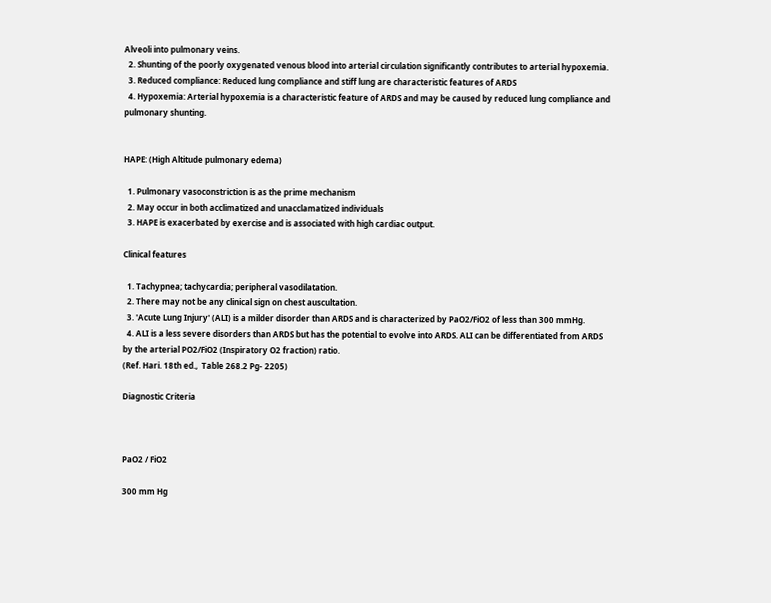Alveoli into pulmonary veins.
  2. Shunting of the poorly oxygenated venous blood into arterial circulation significantly contributes to arterial hypoxemia.
  3. Reduced compliance: Reduced lung compliance and stiff lung are characteristic features of ARDS
  4. Hypoxemia: Arterial hypoxemia is a characteristic feature of ARDS and may be caused by reduced lung compliance and pulmonary shunting.


HAPE: (High Altitude pulmonary edema)

  1. Pulmonary vasoconstriction is as the prime mechanism
  2. May occur in both acclimatized and unacclamatized individuals
  3. HAPE is exacerbated by exercise and is associated with high cardiac output.

Clinical features

  1. Tachypnea; tachycardia; peripheral vasodilatation.
  2. There may not be any clinical sign on chest auscultation.
  3. 'Acute Lung Injury' (ALI) is a milder disorder than ARDS and is characterized by PaO2/FiO2 of less than 300 mmHg.
  4. ALI is a less severe disorders than ARDS but has the potential to evolve into ARDS. ALI can be differentiated from ARDS by the arterial PO2/FiO2 (Inspiratory O2 fraction) ratio.
(Ref. Hari. 18th ed.,  Table 268.2 Pg- 2205)

Diagnostic Criteria



PaO2 / FiO2

300 mm Hg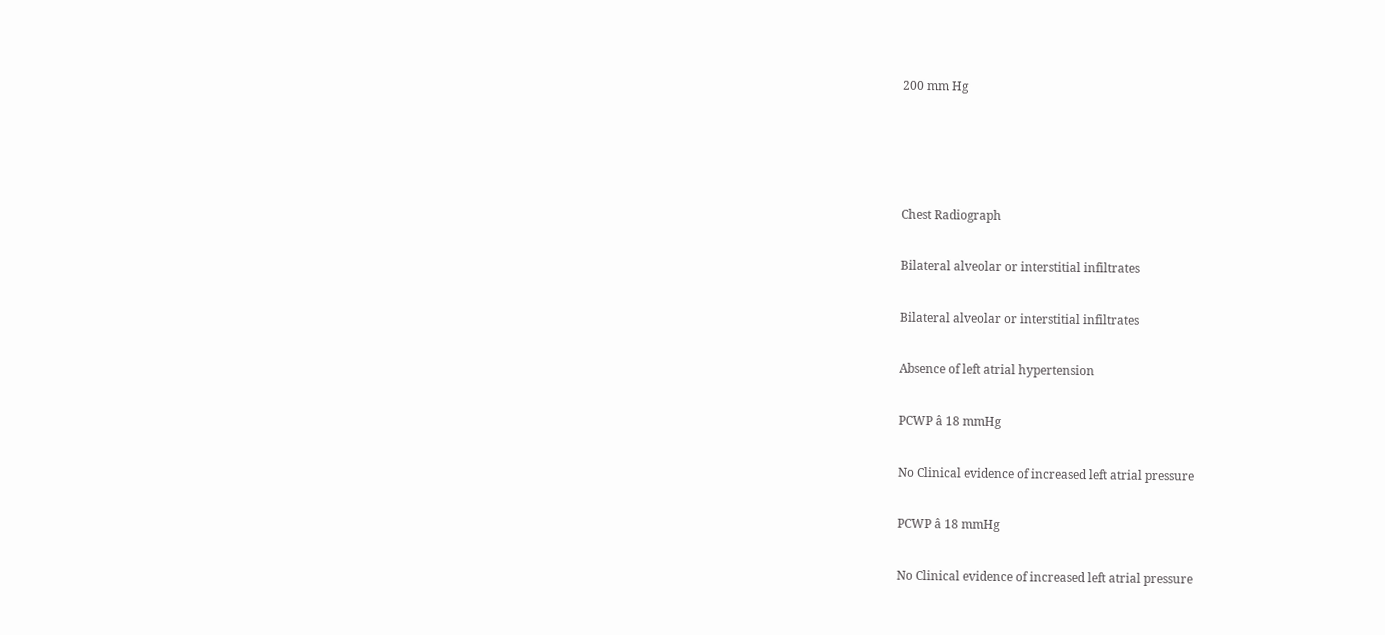200 mm Hg




Chest Radiograph

Bilateral alveolar or interstitial infiltrates

Bilateral alveolar or interstitial infiltrates

Absence of left atrial hypertension

PCWP â 18 mmHg

No Clinical evidence of increased left atrial pressure

PCWP â 18 mmHg

No Clinical evidence of increased left atrial pressure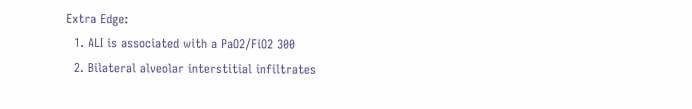Extra Edge:
  1. ALI is associated with a PaO2/FiO2 300
  2. Bilateral alveolar interstitial infiltrates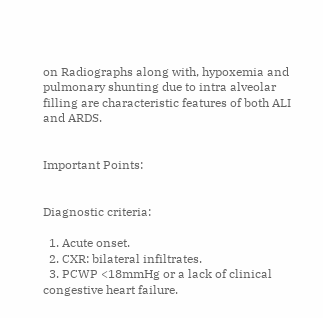on Radiographs along with, hypoxemia and pulmonary shunting due to intra alveolar filling are characteristic features of both ALI and ARDS.


Important Points:


Diagnostic criteria:

  1. Acute onset.
  2. CXR: bilateral infiltrates.
  3. PCWP <18mmHg or a lack of clinical congestive heart failure.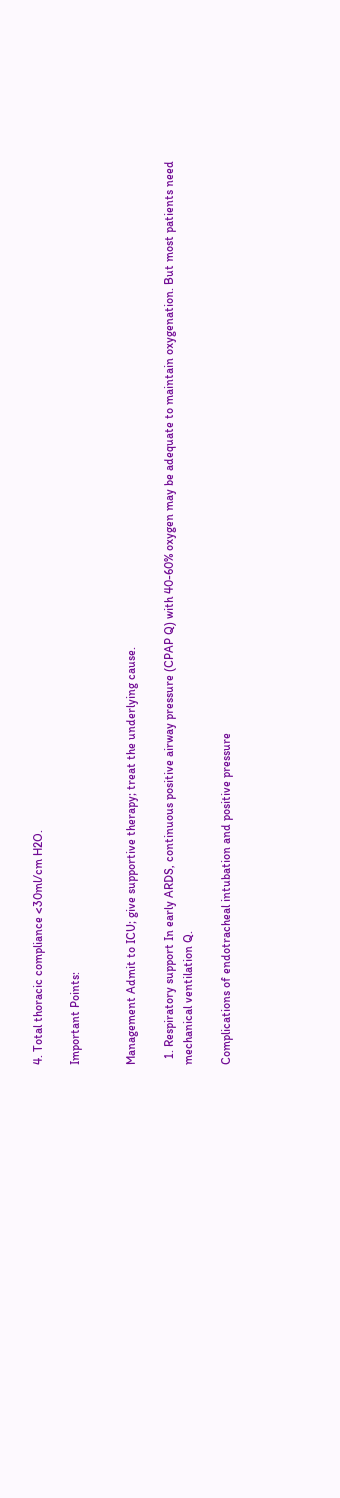4. Total thoracic compliance <30ml/cm H2O.

Important Points:


Management Admit to ICU; give supportive therapy; treat the underlying cause.

  1. Respiratory support In early ARDS, continuous positive airway pressure (CPAP Q) with 40-60% oxygen may be adequate to maintain oxygenation. But most patients need mechanical ventilation Q.

Complications of endotracheal intubation and positive pressure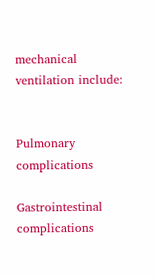mechanical ventilation include:


Pulmonary complications

Gastrointestinal complications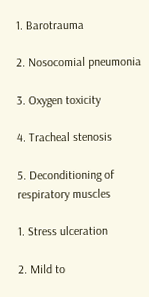1. Barotrauma

2. Nosocomial pneumonia

3. Oxygen toxicity

4. Tracheal stenosis

5. Deconditioning of respiratory muscles

1. Stress ulceration

2. Mild to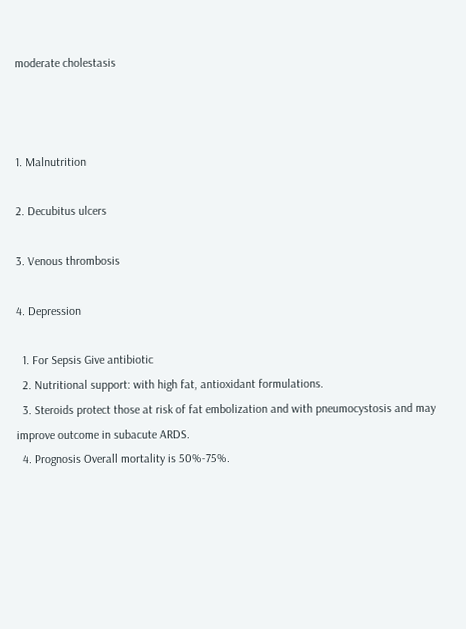moderate cholestasis



1. Malnutrition

2. Decubitus ulcers

3. Venous thrombosis

4. Depression

  1. For Sepsis Give antibiotic
  2. Nutritional support: with high fat, antioxidant formulations.
  3. Steroids protect those at risk of fat embolization and with pneumocystosis and may improve outcome in subacute ARDS.
  4. Prognosis Overall mortality is 50%-75%.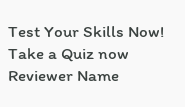Test Your Skills Now!
Take a Quiz now
Reviewer Name